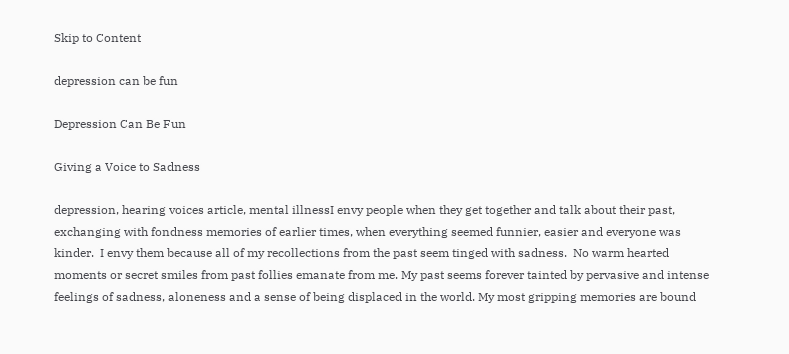Skip to Content

depression can be fun

Depression Can Be Fun

Giving a Voice to Sadness

depression, hearing voices article, mental illnessI envy people when they get together and talk about their past, exchanging with fondness memories of earlier times, when everything seemed funnier, easier and everyone was kinder.  I envy them because all of my recollections from the past seem tinged with sadness.  No warm hearted moments or secret smiles from past follies emanate from me. My past seems forever tainted by pervasive and intense feelings of sadness, aloneness and a sense of being displaced in the world. My most gripping memories are bound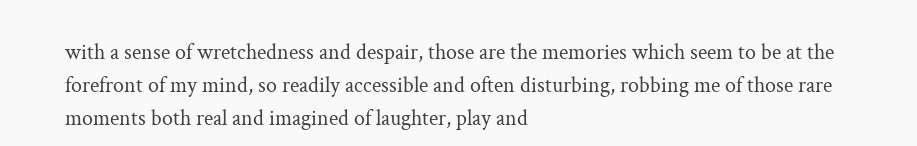with a sense of wretchedness and despair, those are the memories which seem to be at the forefront of my mind, so readily accessible and often disturbing, robbing me of those rare moments both real and imagined of laughter, play and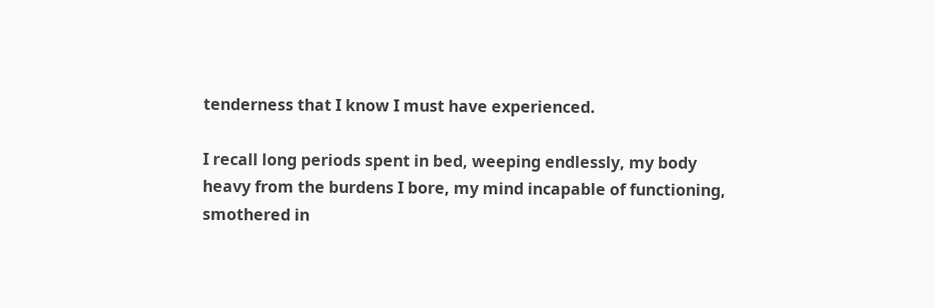tenderness that I know I must have experienced.

I recall long periods spent in bed, weeping endlessly, my body heavy from the burdens I bore, my mind incapable of functioning, smothered in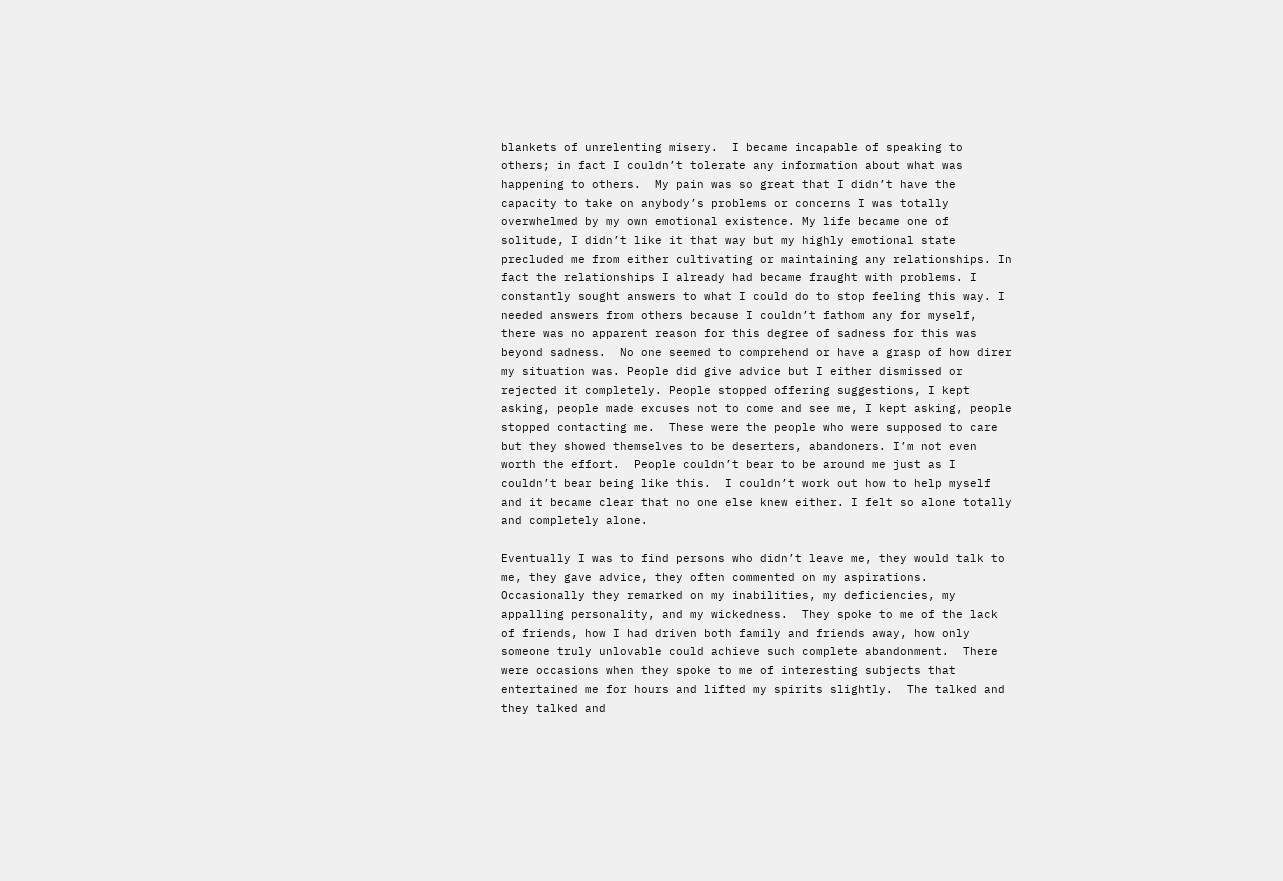blankets of unrelenting misery.  I became incapable of speaking to others; in fact I couldn’t tolerate any information about what was happening to others.  My pain was so great that I didn’t have the capacity to take on anybody’s problems or concerns I was totally overwhelmed by my own emotional existence. My life became one of solitude, I didn’t like it that way but my highly emotional state precluded me from either cultivating or maintaining any relationships. In fact the relationships I already had became fraught with problems. I constantly sought answers to what I could do to stop feeling this way. I needed answers from others because I couldn’t fathom any for myself, there was no apparent reason for this degree of sadness for this was beyond sadness.  No one seemed to comprehend or have a grasp of how direr my situation was. People did give advice but I either dismissed or rejected it completely. People stopped offering suggestions, I kept asking, people made excuses not to come and see me, I kept asking, people stopped contacting me.  These were the people who were supposed to care but they showed themselves to be deserters, abandoners. I’m not even worth the effort.  People couldn’t bear to be around me just as I couldn’t bear being like this.  I couldn’t work out how to help myself and it became clear that no one else knew either. I felt so alone totally and completely alone.

Eventually I was to find persons who didn’t leave me, they would talk to me, they gave advice, they often commented on my aspirations.  Occasionally they remarked on my inabilities, my deficiencies, my appalling personality, and my wickedness.  They spoke to me of the lack of friends, how I had driven both family and friends away, how only someone truly unlovable could achieve such complete abandonment.  There were occasions when they spoke to me of interesting subjects that entertained me for hours and lifted my spirits slightly.  The talked and they talked and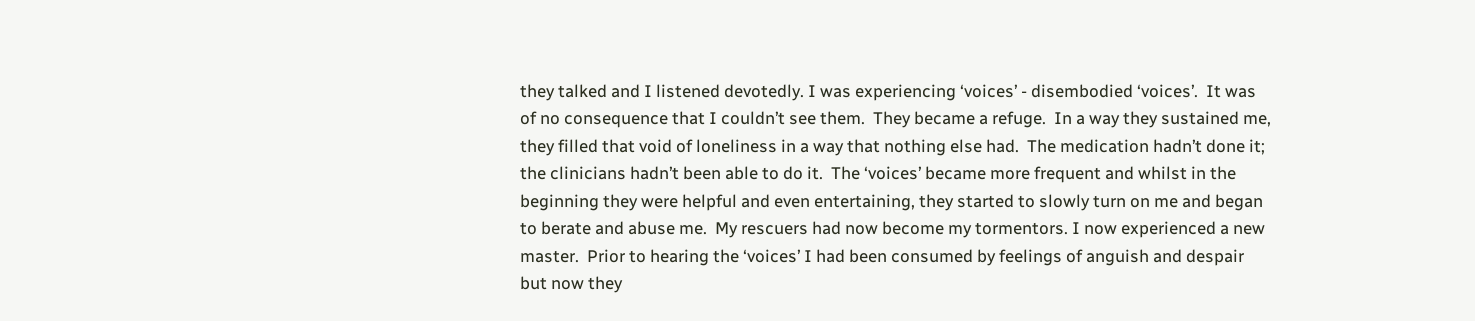they talked and I listened devotedly. I was experiencing ‘voices’ - disembodied ‘voices’.  It was of no consequence that I couldn’t see them.  They became a refuge.  In a way they sustained me, they filled that void of loneliness in a way that nothing else had.  The medication hadn’t done it; the clinicians hadn’t been able to do it.  The ‘voices’ became more frequent and whilst in the beginning they were helpful and even entertaining, they started to slowly turn on me and began to berate and abuse me.  My rescuers had now become my tormentors. I now experienced a new master.  Prior to hearing the ‘voices’ I had been consumed by feelings of anguish and despair but now they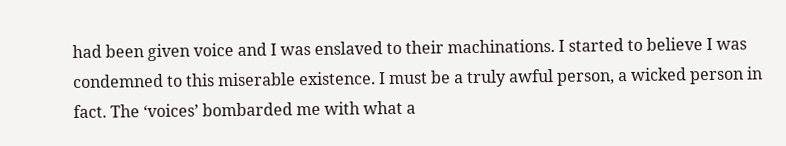had been given voice and I was enslaved to their machinations. I started to believe I was condemned to this miserable existence. I must be a truly awful person, a wicked person in fact. The ‘voices’ bombarded me with what a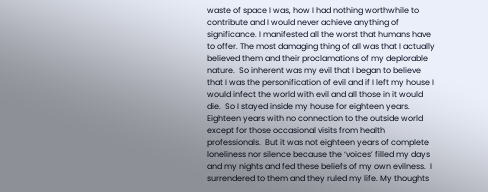waste of space I was, how I had nothing worthwhile to contribute and I would never achieve anything of significance. I manifested all the worst that humans have to offer. The most damaging thing of all was that I actually believed them and their proclamations of my deplorable nature.  So inherent was my evil that I began to believe that I was the personification of evil and if I left my house I would infect the world with evil and all those in it would die.  So I stayed inside my house for eighteen years.  Eighteen years with no connection to the outside world except for those occasional visits from health professionals.  But it was not eighteen years of complete loneliness nor silence because the ‘voices’ filled my days and my nights and fed these beliefs of my own evilness.  I surrendered to them and they ruled my life. My thoughts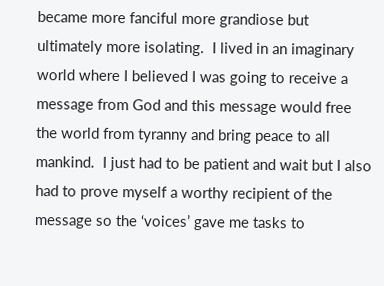became more fanciful more grandiose but ultimately more isolating.  I lived in an imaginary world where I believed I was going to receive a message from God and this message would free the world from tyranny and bring peace to all mankind.  I just had to be patient and wait but I also had to prove myself a worthy recipient of the message so the ‘voices’ gave me tasks to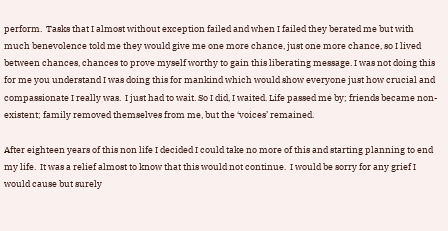perform.  Tasks that I almost without exception failed and when I failed they berated me but with much benevolence told me they would give me one more chance, just one more chance, so I lived between chances, chances to prove myself worthy to gain this liberating message. I was not doing this for me you understand I was doing this for mankind which would show everyone just how crucial and compassionate I really was.  I just had to wait. So I did, I waited. Life passed me by; friends became non-existent; family removed themselves from me, but the ‘voices’ remained.

After eighteen years of this non life I decided I could take no more of this and starting planning to end my life.  It was a relief almost to know that this would not continue.  I would be sorry for any grief I would cause but surely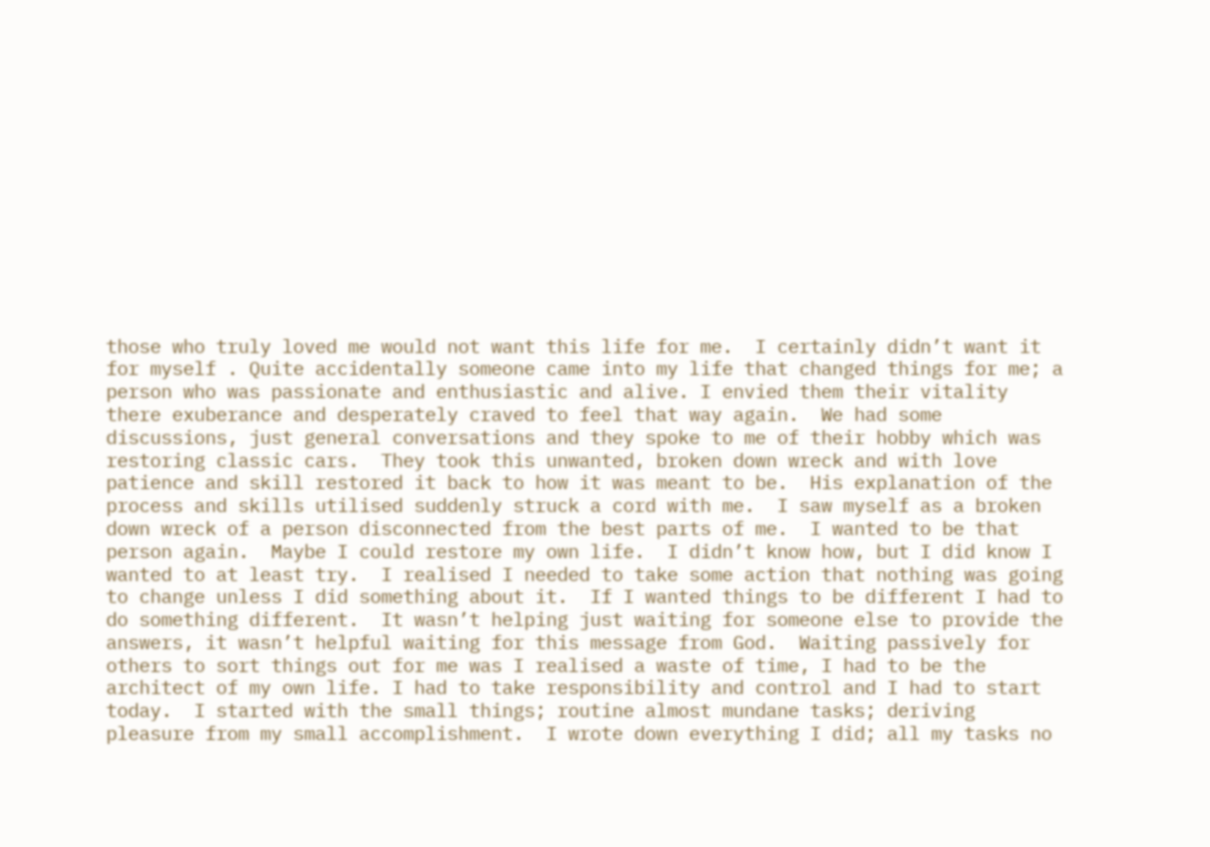those who truly loved me would not want this life for me.  I certainly didn’t want it for myself . Quite accidentally someone came into my life that changed things for me; a person who was passionate and enthusiastic and alive. I envied them their vitality there exuberance and desperately craved to feel that way again.  We had some discussions, just general conversations and they spoke to me of their hobby which was restoring classic cars.  They took this unwanted, broken down wreck and with love patience and skill restored it back to how it was meant to be.  His explanation of the process and skills utilised suddenly struck a cord with me.  I saw myself as a broken down wreck of a person disconnected from the best parts of me.  I wanted to be that person again.  Maybe I could restore my own life.  I didn’t know how, but I did know I wanted to at least try.  I realised I needed to take some action that nothing was going to change unless I did something about it.  If I wanted things to be different I had to do something different.  It wasn’t helping just waiting for someone else to provide the answers, it wasn’t helpful waiting for this message from God.  Waiting passively for others to sort things out for me was I realised a waste of time, I had to be the architect of my own life. I had to take responsibility and control and I had to start today.  I started with the small things; routine almost mundane tasks; deriving pleasure from my small accomplishment.  I wrote down everything I did; all my tasks no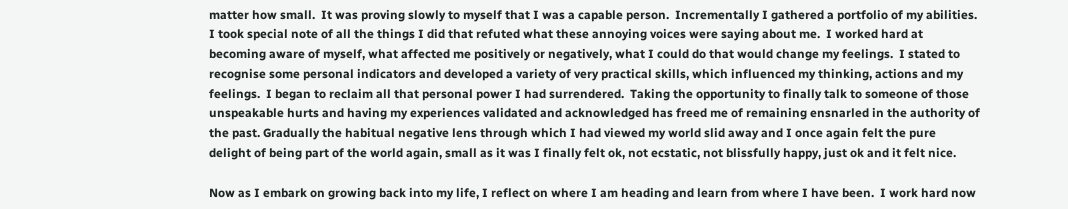matter how small.  It was proving slowly to myself that I was a capable person.  Incrementally I gathered a portfolio of my abilities.  I took special note of all the things I did that refuted what these annoying voices were saying about me.  I worked hard at becoming aware of myself, what affected me positively or negatively, what I could do that would change my feelings.  I stated to recognise some personal indicators and developed a variety of very practical skills, which influenced my thinking, actions and my feelings.  I began to reclaim all that personal power I had surrendered.  Taking the opportunity to finally talk to someone of those unspeakable hurts and having my experiences validated and acknowledged has freed me of remaining ensnarled in the authority of the past. Gradually the habitual negative lens through which I had viewed my world slid away and I once again felt the pure delight of being part of the world again, small as it was I finally felt ok, not ecstatic, not blissfully happy, just ok and it felt nice.

Now as I embark on growing back into my life, I reflect on where I am heading and learn from where I have been.  I work hard now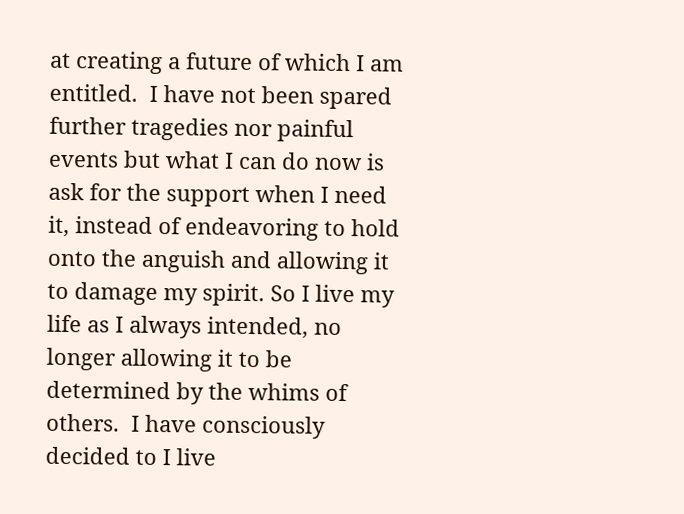at creating a future of which I am entitled.  I have not been spared further tragedies nor painful events but what I can do now is ask for the support when I need it, instead of endeavoring to hold onto the anguish and allowing it to damage my spirit. So I live my life as I always intended, no longer allowing it to be determined by the whims of others.  I have consciously decided to I live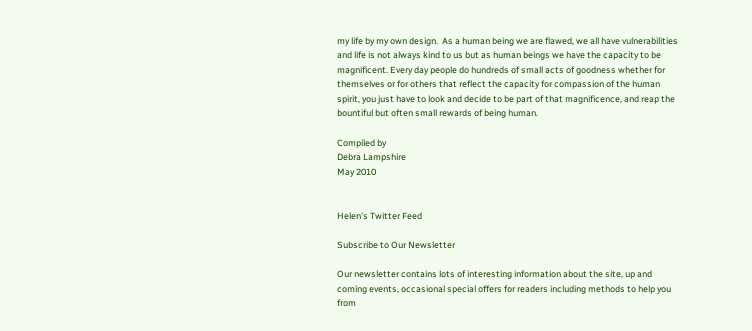my life by my own design.  As a human being we are flawed, we all have vulnerabilities and life is not always kind to us but as human beings we have the capacity to be magnificent. Every day people do hundreds of small acts of goodness whether for themselves or for others that reflect the capacity for compassion of the human spirit, you just have to look and decide to be part of that magnificence, and reap the bountiful but often small rewards of being human.

Compiled by
Debra Lampshire
May 2010


Helen's Twitter Feed

Subscribe to Our Newsletter

Our newsletter contains lots of interesting information about the site, up and coming events, occasional special offers for readers including methods to help you from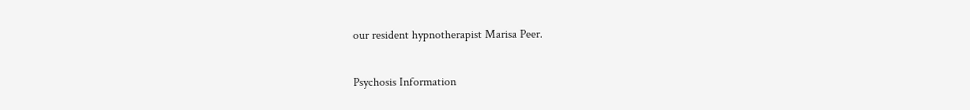our resident hypnotherapist Marisa Peer.

Psychosis Information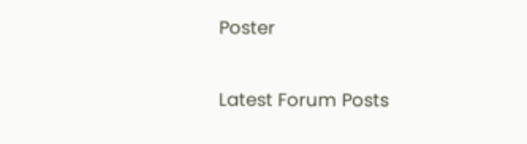Poster

Latest Forum Posts